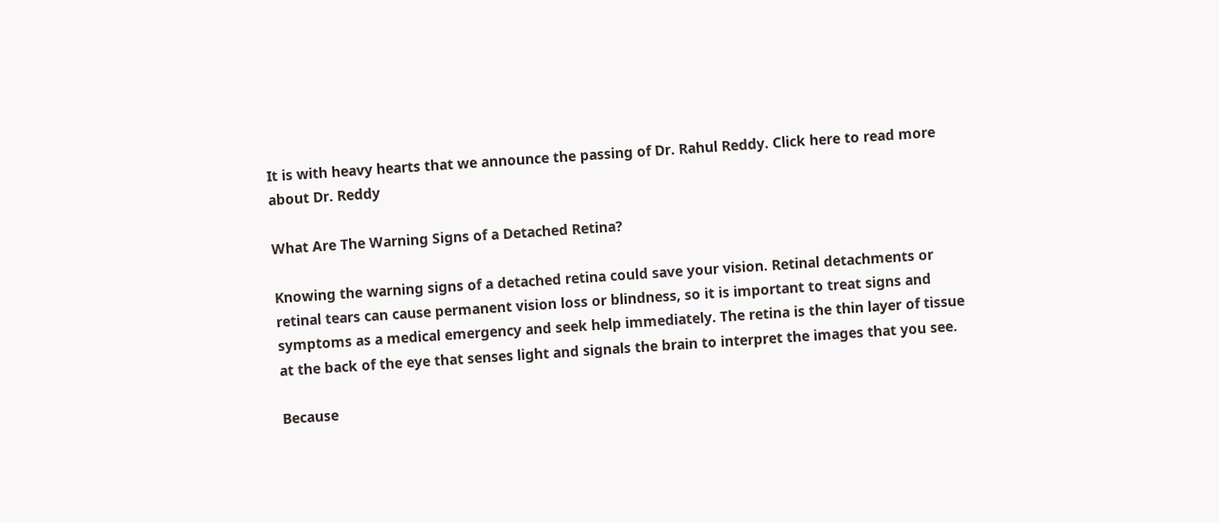It is with heavy hearts that we announce the passing of Dr. Rahul Reddy. Click here to read more about Dr. Reddy

What Are The Warning Signs of a Detached Retina?

Knowing the warning signs of a detached retina could save your vision. Retinal detachments or retinal tears can cause permanent vision loss or blindness, so it is important to treat signs and symptoms as a medical emergency and seek help immediately. The retina is the thin layer of tissue at the back of the eye that senses light and signals the brain to interpret the images that you see.

Because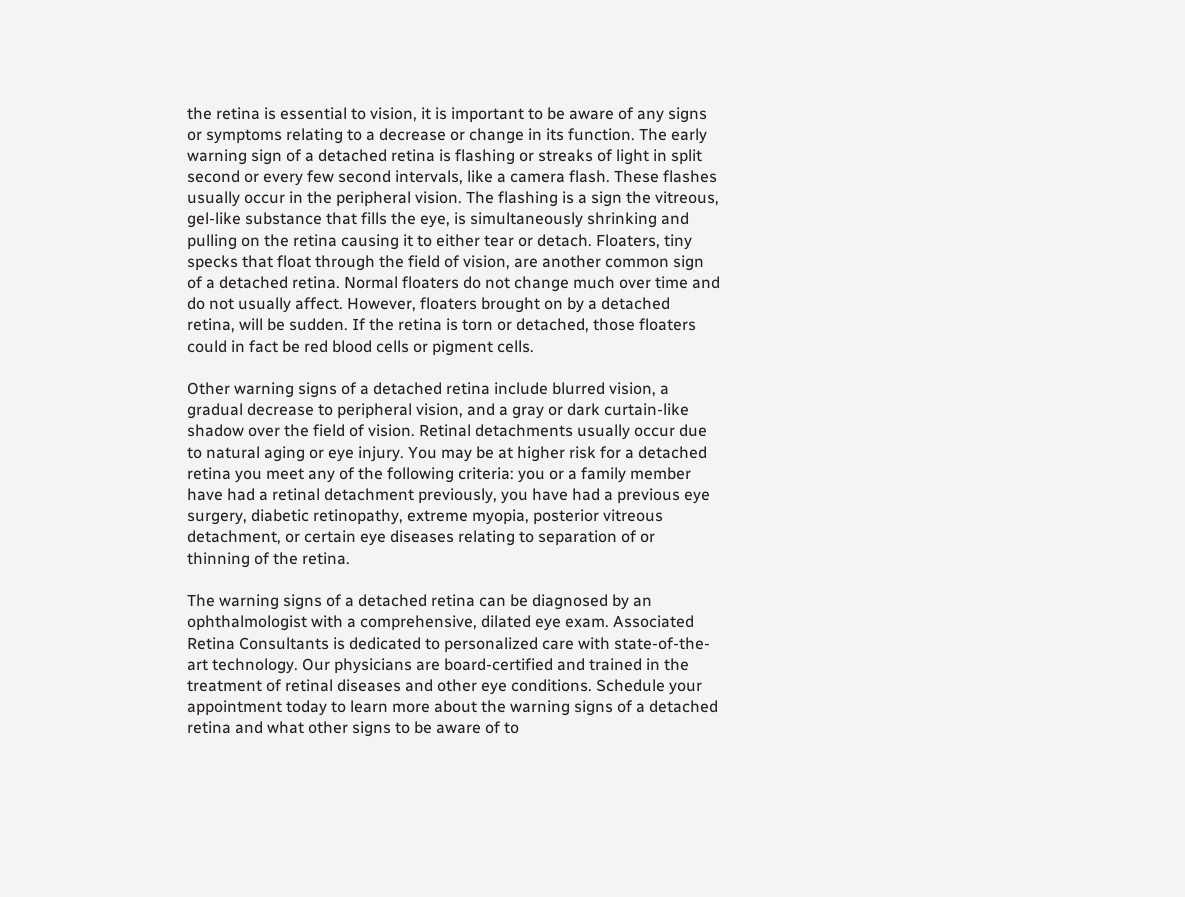the retina is essential to vision, it is important to be aware of any signs or symptoms relating to a decrease or change in its function. The early warning sign of a detached retina is flashing or streaks of light in split second or every few second intervals, like a camera flash. These flashes usually occur in the peripheral vision. The flashing is a sign the vitreous, gel-like substance that fills the eye, is simultaneously shrinking and pulling on the retina causing it to either tear or detach. Floaters, tiny specks that float through the field of vision, are another common sign of a detached retina. Normal floaters do not change much over time and do not usually affect. However, floaters brought on by a detached retina, will be sudden. If the retina is torn or detached, those floaters could in fact be red blood cells or pigment cells.

Other warning signs of a detached retina include blurred vision, a gradual decrease to peripheral vision, and a gray or dark curtain-like shadow over the field of vision. Retinal detachments usually occur due to natural aging or eye injury. You may be at higher risk for a detached retina you meet any of the following criteria: you or a family member have had a retinal detachment previously, you have had a previous eye surgery, diabetic retinopathy, extreme myopia, posterior vitreous detachment, or certain eye diseases relating to separation of or thinning of the retina.

The warning signs of a detached retina can be diagnosed by an ophthalmologist with a comprehensive, dilated eye exam. Associated Retina Consultants is dedicated to personalized care with state-of-the-art technology. Our physicians are board-certified and trained in the treatment of retinal diseases and other eye conditions. Schedule your appointment today to learn more about the warning signs of a detached retina and what other signs to be aware of to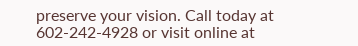preserve your vision. Call today at 602-242-4928 or visit online at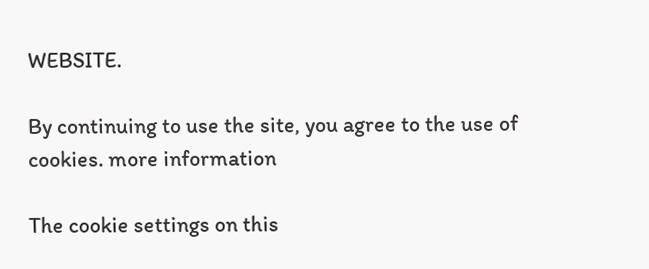WEBSITE.

By continuing to use the site, you agree to the use of cookies. more information

The cookie settings on this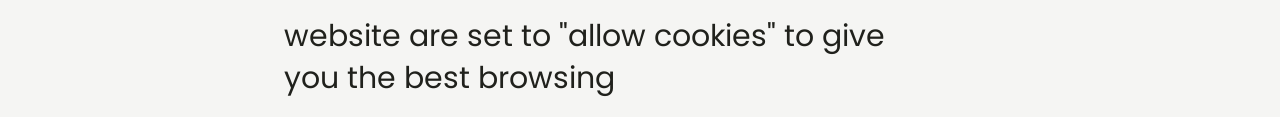website are set to "allow cookies" to give you the best browsing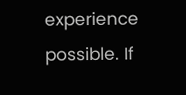experience possible. If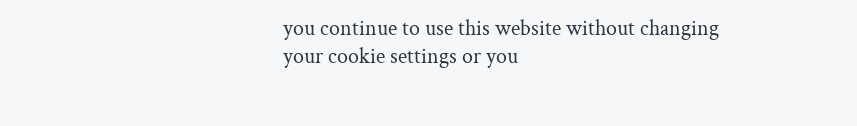you continue to use this website without changing your cookie settings or you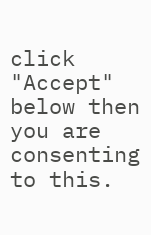click "Accept" below then you are consenting to this.